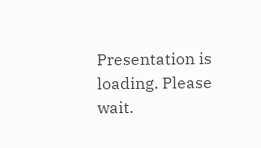Presentation is loading. Please wait.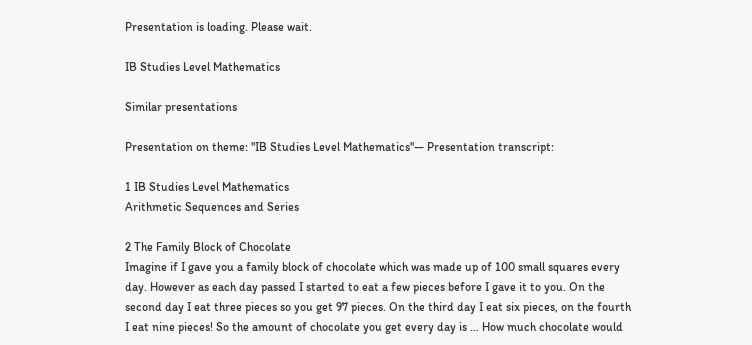Presentation is loading. Please wait.

IB Studies Level Mathematics

Similar presentations

Presentation on theme: "IB Studies Level Mathematics"— Presentation transcript:

1 IB Studies Level Mathematics
Arithmetic Sequences and Series

2 The Family Block of Chocolate
Imagine if I gave you a family block of chocolate which was made up of 100 small squares every day. However as each day passed I started to eat a few pieces before I gave it to you. On the second day I eat three pieces so you get 97 pieces. On the third day I eat six pieces, on the fourth I eat nine pieces! So the amount of chocolate you get every day is … How much chocolate would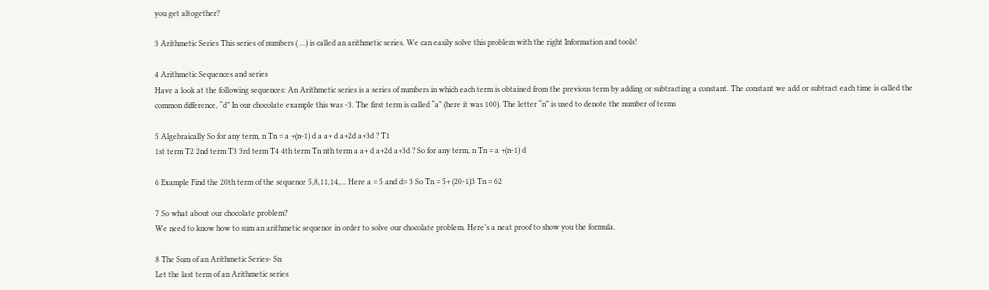you get altogether?

3 Arithmetic Series This series of numbers ( …) is called an arithmetic series. We can easily solve this problem with the right Information and tools!

4 Arithmetic Sequences and series
Have a look at the following sequences: An Arithmetic series is a series of numbers in which each term is obtained from the previous term by adding or subtracting a constant. The constant we add or subtract each time is called the common difference, “d” In our chocolate example this was -3. The first term is called “a” (here it was 100). The letter “n” is used to denote the number of terms

5 Algebraically So for any term, n Tn = a +(n-1) d a a+ d a+2d a+3d ? T1
1st term T2 2nd term T3 3rd term T4 4th term Tn nth term a a+ d a+2d a+3d ? So for any term, n Tn = a +(n-1) d

6 Example Find the 20th term of the sequence 5,8,11,14,… Here a = 5 and d= 3 So Tn = 5+ (20-1)3 Tn = 62

7 So what about our chocolate problem?
We need to know how to sum an arithmetic sequence in order to solve our chocolate problem. Here’s a neat proof to show you the formula.

8 The Sum of an Arithmetic Series- Sn
Let the last term of an Arithmetic series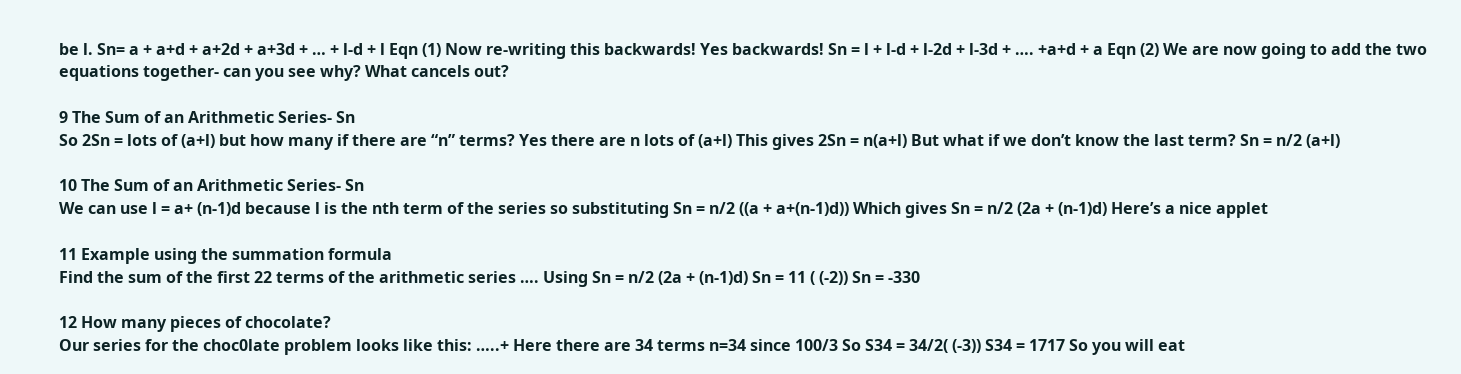be l. Sn= a + a+d + a+2d + a+3d + … + l-d + l Eqn (1) Now re-writing this backwards! Yes backwards! Sn = l + l-d + l-2d + l-3d + …. +a+d + a Eqn (2) We are now going to add the two equations together- can you see why? What cancels out?

9 The Sum of an Arithmetic Series- Sn
So 2Sn = lots of (a+l) but how many if there are “n” terms? Yes there are n lots of (a+l) This gives 2Sn = n(a+l) But what if we don’t know the last term? Sn = n/2 (a+l)

10 The Sum of an Arithmetic Series- Sn
We can use l = a+ (n-1)d because l is the nth term of the series so substituting Sn = n/2 ((a + a+(n-1)d)) Which gives Sn = n/2 (2a + (n-1)d) Here’s a nice applet

11 Example using the summation formula
Find the sum of the first 22 terms of the arithmetic series …. Using Sn = n/2 (2a + (n-1)d) Sn = 11 ( (-2)) Sn = -330

12 How many pieces of chocolate?
Our series for the choc0late problem looks like this: …..+ Here there are 34 terms n=34 since 100/3 So S34 = 34/2( (-3)) S34 = 1717 So you will eat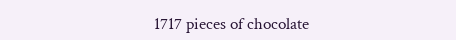1717 pieces of chocolate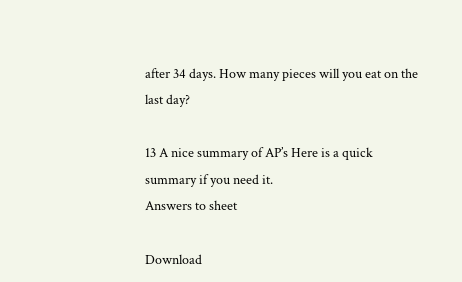after 34 days. How many pieces will you eat on the last day?

13 A nice summary of AP’s Here is a quick summary if you need it.
Answers to sheet

Download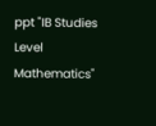ppt "IB Studies Level Mathematics"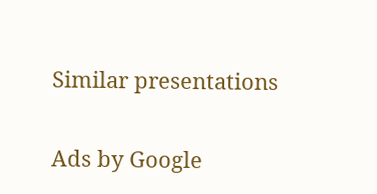Similar presentations

Ads by Google